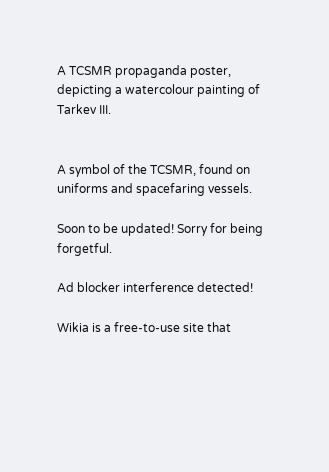A TCSMR propaganda poster, depicting a watercolour painting of Tarkev III.


A symbol of the TCSMR, found on uniforms and spacefaring vessels.

Soon to be updated! Sorry for being forgetful.

Ad blocker interference detected!

Wikia is a free-to-use site that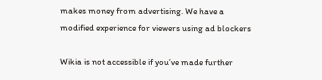makes money from advertising. We have a modified experience for viewers using ad blockers

Wikia is not accessible if you’ve made further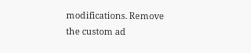modifications. Remove the custom ad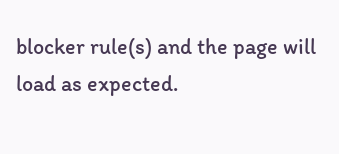blocker rule(s) and the page will load as expected.